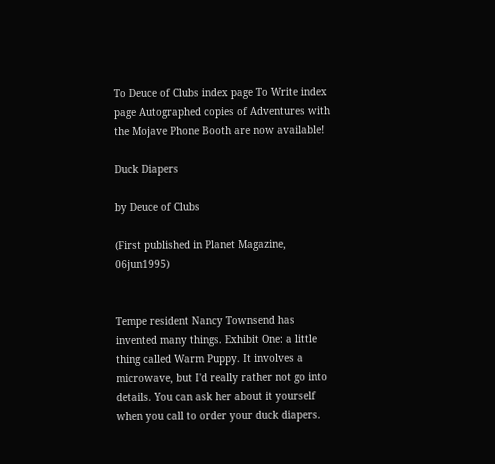To Deuce of Clubs index page To Write index page Autographed copies of Adventures with the Mojave Phone Booth are now available!

Duck Diapers

by Deuce of Clubs

(First published in Planet Magazine, 06jun1995)


Tempe resident Nancy Townsend has invented many things. Exhibit One: a little thing called Warm Puppy. It involves a microwave, but I'd really rather not go into details. You can ask her about it yourself when you call to order your duck diapers.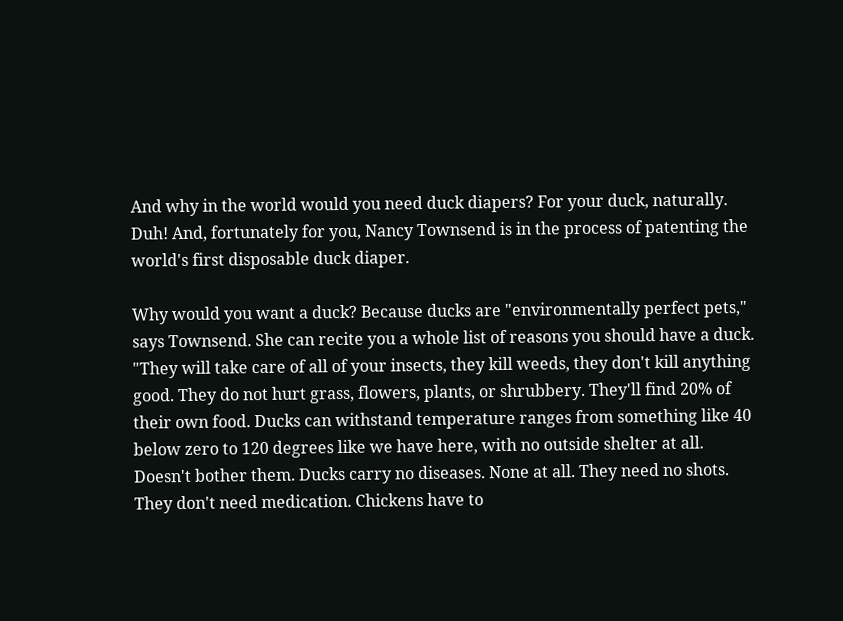And why in the world would you need duck diapers? For your duck, naturally. Duh! And, fortunately for you, Nancy Townsend is in the process of patenting the world's first disposable duck diaper.

Why would you want a duck? Because ducks are "environmentally perfect pets," says Townsend. She can recite you a whole list of reasons you should have a duck. "They will take care of all of your insects, they kill weeds, they don't kill anything good. They do not hurt grass, flowers, plants, or shrubbery. They'll find 20% of their own food. Ducks can withstand temperature ranges from something like 40 below zero to 120 degrees like we have here, with no outside shelter at all. Doesn't bother them. Ducks carry no diseases. None at all. They need no shots. They don't need medication. Chickens have to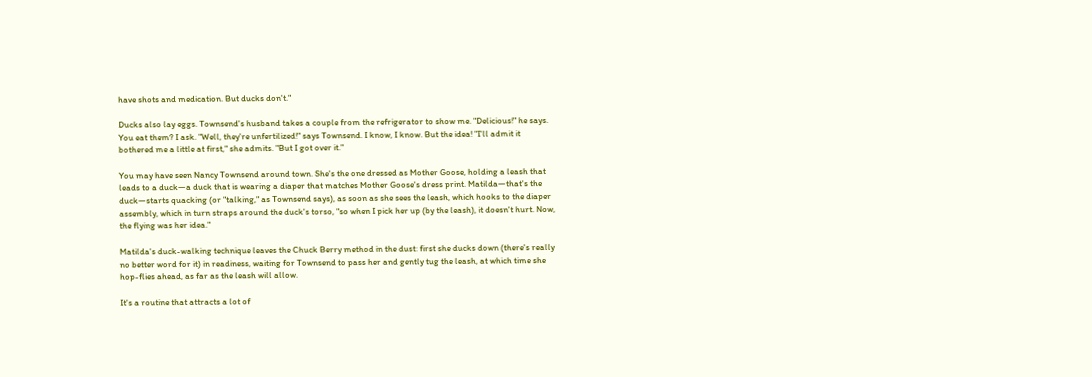have shots and medication. But ducks don't."

Ducks also lay eggs. Townsend's husband takes a couple from the refrigerator to show me. "Delicious!" he says. You eat them? I ask. "Well, they're unfertilized!" says Townsend. I know, I know. But the idea! "I'll admit it bothered me a little at first," she admits. "But I got over it."

You may have seen Nancy Townsend around town. She's the one dressed as Mother Goose, holding a leash that leads to a duck—a duck that is wearing a diaper that matches Mother Goose's dress print. Matilda—that's the duck—starts quacking (or "talking," as Townsend says), as soon as she sees the leash, which hooks to the diaper assembly, which in turn straps around the duck's torso, "so when I pick her up (by the leash), it doesn't hurt. Now, the flying was her idea."

Matilda's duck-walking technique leaves the Chuck Berry method in the dust: first she ducks down (there's really no better word for it) in readiness, waiting for Townsend to pass her and gently tug the leash, at which time she hop-flies ahead, as far as the leash will allow.

It's a routine that attracts a lot of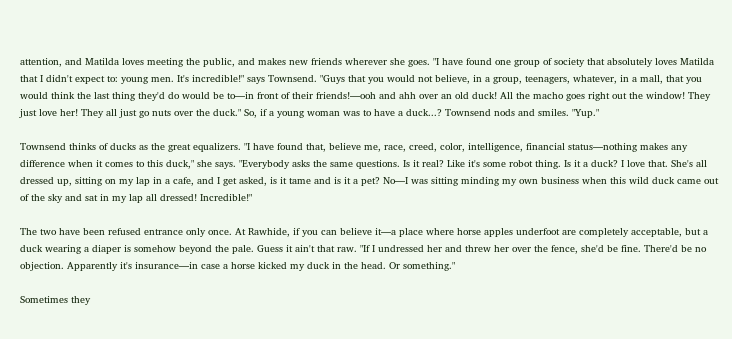attention, and Matilda loves meeting the public, and makes new friends wherever she goes. "I have found one group of society that absolutely loves Matilda that I didn't expect to: young men. It's incredible!" says Townsend. "Guys that you would not believe, in a group, teenagers, whatever, in a mall, that you would think the last thing they'd do would be to—in front of their friends!—ooh and ahh over an old duck! All the macho goes right out the window! They just love her! They all just go nuts over the duck." So, if a young woman was to have a duck...? Townsend nods and smiles. "Yup."

Townsend thinks of ducks as the great equalizers. "I have found that, believe me, race, creed, color, intelligence, financial status—nothing makes any difference when it comes to this duck," she says. "Everybody asks the same questions. Is it real? Like it's some robot thing. Is it a duck? I love that. She's all dressed up, sitting on my lap in a cafe, and I get asked, is it tame and is it a pet? No—I was sitting minding my own business when this wild duck came out of the sky and sat in my lap all dressed! Incredible!"

The two have been refused entrance only once. At Rawhide, if you can believe it—a place where horse apples underfoot are completely acceptable, but a duck wearing a diaper is somehow beyond the pale. Guess it ain't that raw. "If I undressed her and threw her over the fence, she'd be fine. There'd be no objection. Apparently it's insurance—in case a horse kicked my duck in the head. Or something."

Sometimes they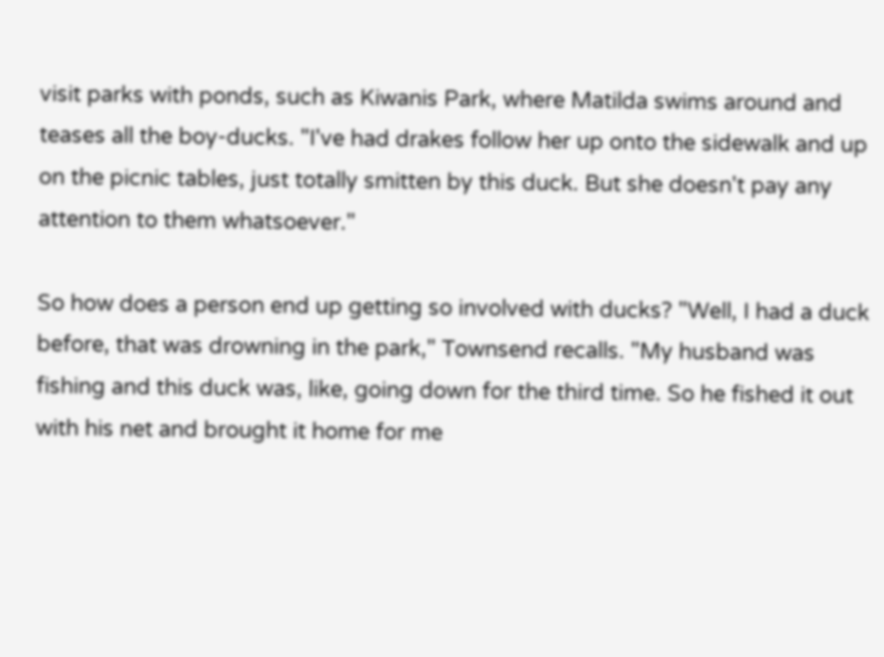visit parks with ponds, such as Kiwanis Park, where Matilda swims around and teases all the boy-ducks. "I've had drakes follow her up onto the sidewalk and up on the picnic tables, just totally smitten by this duck. But she doesn't pay any attention to them whatsoever."

So how does a person end up getting so involved with ducks? "Well, I had a duck before, that was drowning in the park," Townsend recalls. "My husband was fishing and this duck was, like, going down for the third time. So he fished it out with his net and brought it home for me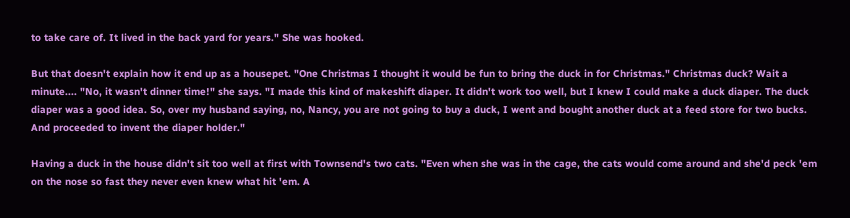to take care of. It lived in the back yard for years." She was hooked.

But that doesn't explain how it end up as a housepet. "One Christmas I thought it would be fun to bring the duck in for Christmas." Christmas duck? Wait a minute.... "No, it wasn't dinner time!" she says. "I made this kind of makeshift diaper. It didn't work too well, but I knew I could make a duck diaper. The duck diaper was a good idea. So, over my husband saying, no, Nancy, you are not going to buy a duck, I went and bought another duck at a feed store for two bucks. And proceeded to invent the diaper holder."

Having a duck in the house didn't sit too well at first with Townsend's two cats. "Even when she was in the cage, the cats would come around and she'd peck 'em on the nose so fast they never even knew what hit 'em. A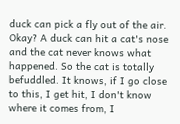duck can pick a fly out of the air. Okay? A duck can hit a cat's nose and the cat never knows what happened. So the cat is totally befuddled. It knows, if I go close to this, I get hit, I don't know where it comes from, I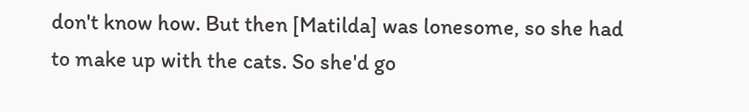don't know how. But then [Matilda] was lonesome, so she had to make up with the cats. So she'd go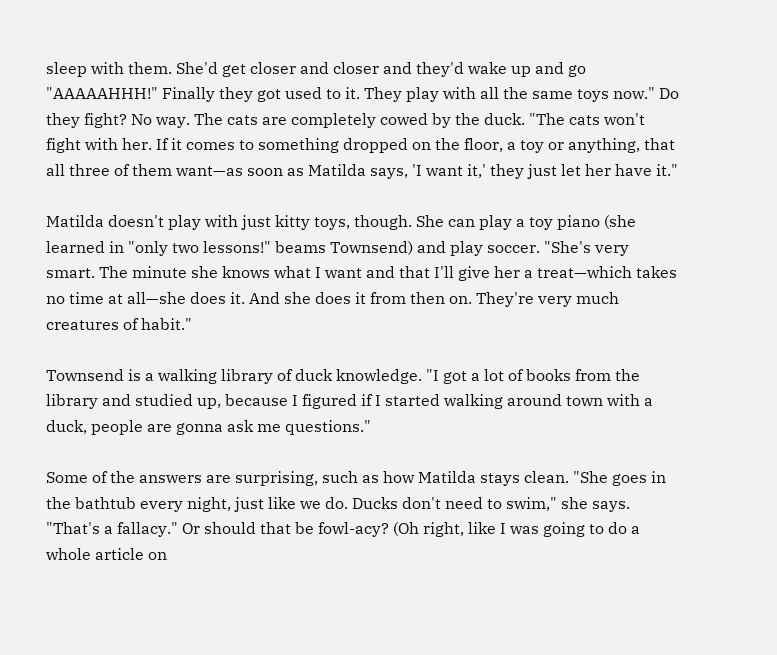sleep with them. She'd get closer and closer and they'd wake up and go "AAAAAHHH!" Finally they got used to it. They play with all the same toys now." Do they fight? No way. The cats are completely cowed by the duck. "The cats won't fight with her. If it comes to something dropped on the floor, a toy or anything, that all three of them want—as soon as Matilda says, 'I want it,' they just let her have it."

Matilda doesn't play with just kitty toys, though. She can play a toy piano (she learned in "only two lessons!" beams Townsend) and play soccer. "She's very smart. The minute she knows what I want and that I'll give her a treat—which takes no time at all—she does it. And she does it from then on. They're very much creatures of habit."

Townsend is a walking library of duck knowledge. "I got a lot of books from the library and studied up, because I figured if I started walking around town with a duck, people are gonna ask me questions."

Some of the answers are surprising, such as how Matilda stays clean. "She goes in the bathtub every night, just like we do. Ducks don't need to swim," she says. "That's a fallacy." Or should that be fowl-acy? (Oh right, like I was going to do a whole article on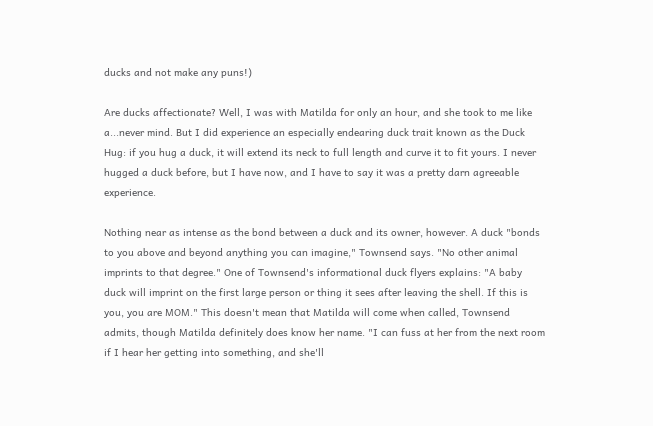ducks and not make any puns!)

Are ducks affectionate? Well, I was with Matilda for only an hour, and she took to me like a...never mind. But I did experience an especially endearing duck trait known as the Duck Hug: if you hug a duck, it will extend its neck to full length and curve it to fit yours. I never hugged a duck before, but I have now, and I have to say it was a pretty darn agreeable experience.

Nothing near as intense as the bond between a duck and its owner, however. A duck "bonds to you above and beyond anything you can imagine," Townsend says. "No other animal imprints to that degree." One of Townsend's informational duck flyers explains: "A baby duck will imprint on the first large person or thing it sees after leaving the shell. If this is you, you are MOM." This doesn't mean that Matilda will come when called, Townsend admits, though Matilda definitely does know her name. "I can fuss at her from the next room if I hear her getting into something, and she'll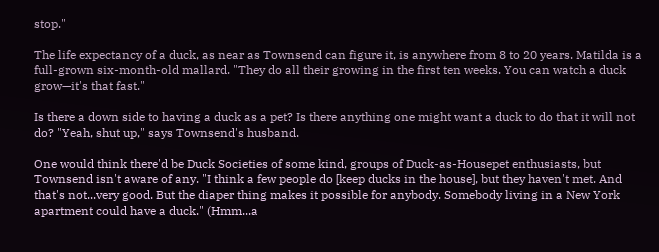stop."

The life expectancy of a duck, as near as Townsend can figure it, is anywhere from 8 to 20 years. Matilda is a full-grown six-month-old mallard. "They do all their growing in the first ten weeks. You can watch a duck grow—it's that fast."

Is there a down side to having a duck as a pet? Is there anything one might want a duck to do that it will not do? "Yeah, shut up," says Townsend's husband.

One would think there'd be Duck Societies of some kind, groups of Duck-as-Housepet enthusiasts, but Townsend isn't aware of any. "I think a few people do [keep ducks in the house], but they haven't met. And that's not...very good. But the diaper thing makes it possible for anybody. Somebody living in a New York apartment could have a duck." (Hmm...a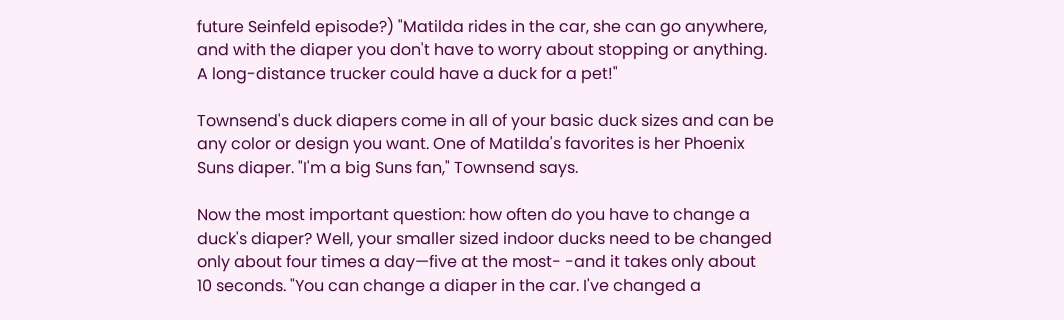future Seinfeld episode?) "Matilda rides in the car, she can go anywhere, and with the diaper you don't have to worry about stopping or anything. A long-distance trucker could have a duck for a pet!"

Townsend's duck diapers come in all of your basic duck sizes and can be any color or design you want. One of Matilda's favorites is her Phoenix Suns diaper. "I'm a big Suns fan," Townsend says.

Now the most important question: how often do you have to change a duck's diaper? Well, your smaller sized indoor ducks need to be changed only about four times a day—five at the most- -and it takes only about 10 seconds. "You can change a diaper in the car. I've changed a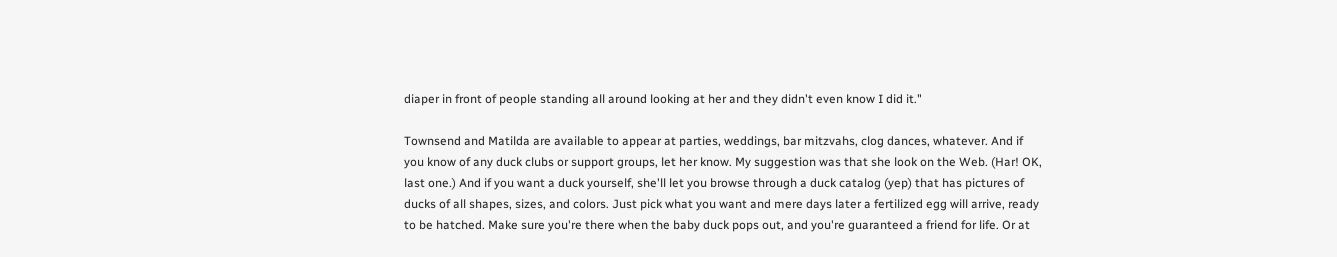diaper in front of people standing all around looking at her and they didn't even know I did it."

Townsend and Matilda are available to appear at parties, weddings, bar mitzvahs, clog dances, whatever. And if you know of any duck clubs or support groups, let her know. My suggestion was that she look on the Web. (Har! OK, last one.) And if you want a duck yourself, she'll let you browse through a duck catalog (yep) that has pictures of ducks of all shapes, sizes, and colors. Just pick what you want and mere days later a fertilized egg will arrive, ready to be hatched. Make sure you're there when the baby duck pops out, and you're guaranteed a friend for life. Or at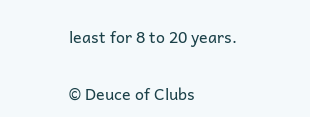least for 8 to 20 years.

© Deuce of Clubs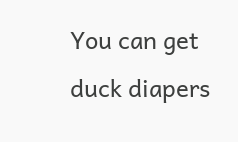You can get duck diapers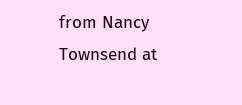from Nancy Townsend at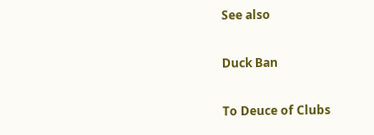See also

Duck Ban

To Deuce of Clubs